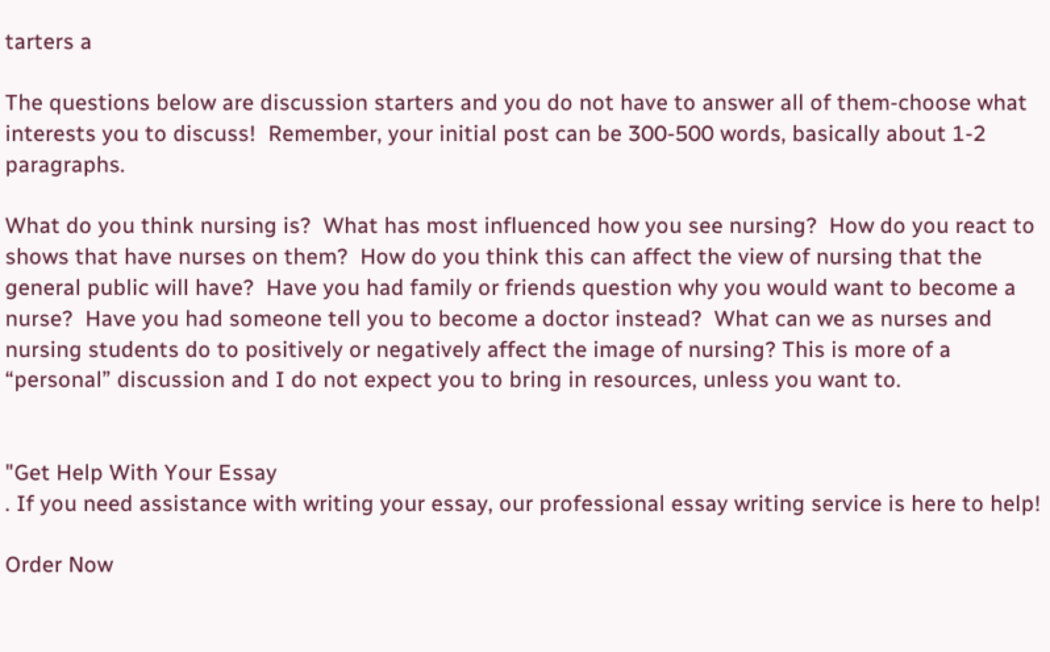tarters a

The questions below are discussion starters and you do not have to answer all of them-choose what interests you to discuss!  Remember, your initial post can be 300-500 words, basically about 1-2 paragraphs.

What do you think nursing is?  What has most influenced how you see nursing?  How do you react to shows that have nurses on them?  How do you think this can affect the view of nursing that the general public will have?  Have you had family or friends question why you would want to become a nurse?  Have you had someone tell you to become a doctor instead?  What can we as nurses and nursing students do to positively or negatively affect the image of nursing? This is more of a “personal” discussion and I do not expect you to bring in resources, unless you want to.


"Get Help With Your Essay
. If you need assistance with writing your essay, our professional essay writing service is here to help!

Order Now